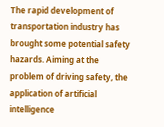The rapid development of transportation industry has brought some potential safety hazards. Aiming at the problem of driving safety, the application of artificial intelligence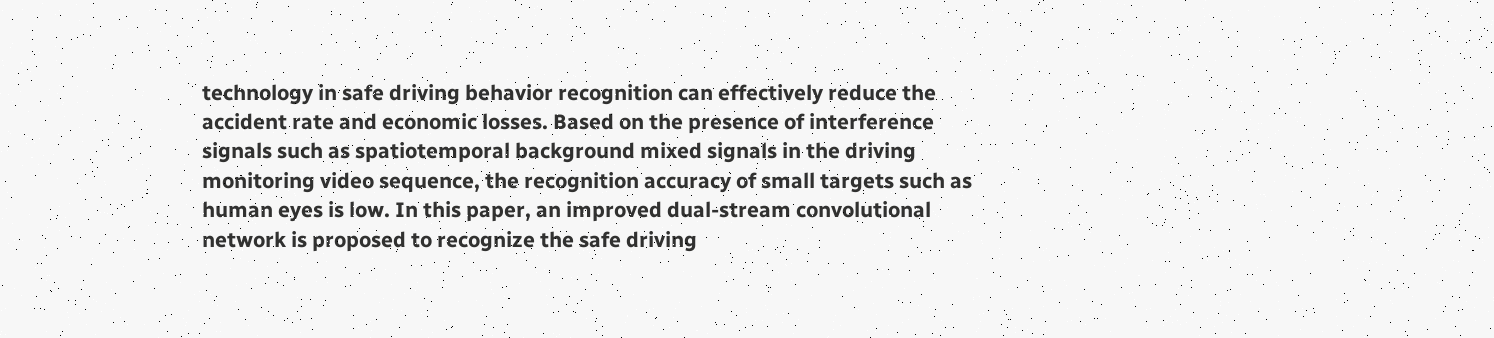technology in safe driving behavior recognition can effectively reduce the accident rate and economic losses. Based on the presence of interference signals such as spatiotemporal background mixed signals in the driving monitoring video sequence, the recognition accuracy of small targets such as human eyes is low. In this paper, an improved dual-stream convolutional network is proposed to recognize the safe driving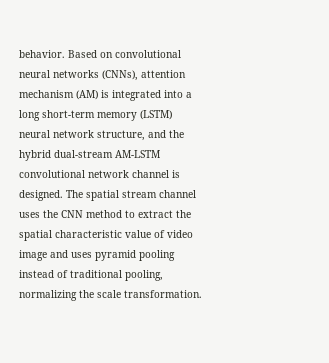behavior. Based on convolutional neural networks (CNNs), attention mechanism (AM) is integrated into a long short-term memory (LSTM) neural network structure, and the hybrid dual-stream AM-LSTM convolutional network channel is designed. The spatial stream channel uses the CNN method to extract the spatial characteristic value of video image and uses pyramid pooling instead of traditional pooling, normalizing the scale transformation.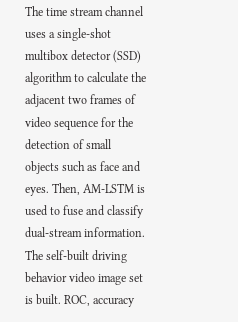The time stream channel uses a single-shot multibox detector (SSD) algorithm to calculate the adjacent two frames of video sequence for the detection of small objects such as face and eyes. Then, AM-LSTM is used to fuse and classify dual-stream information. The self-built driving behavior video image set is built. ROC, accuracy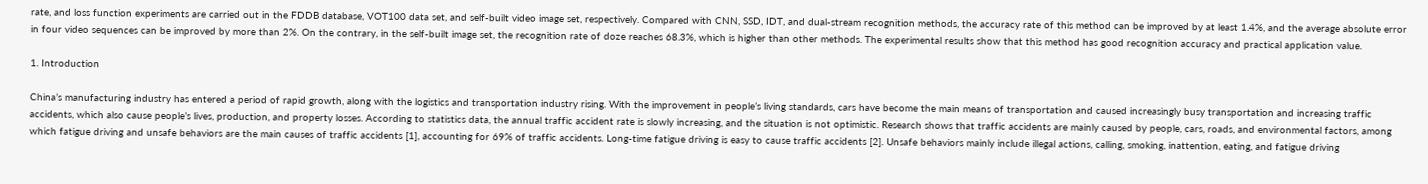rate, and loss function experiments are carried out in the FDDB database, VOT100 data set, and self-built video image set, respectively. Compared with CNN, SSD, IDT, and dual-stream recognition methods, the accuracy rate of this method can be improved by at least 1.4%, and the average absolute error in four video sequences can be improved by more than 2%. On the contrary, in the self-built image set, the recognition rate of doze reaches 68.3%, which is higher than other methods. The experimental results show that this method has good recognition accuracy and practical application value.

1. Introduction

China’s manufacturing industry has entered a period of rapid growth, along with the logistics and transportation industry rising. With the improvement in people’s living standards, cars have become the main means of transportation and caused increasingly busy transportation and increasing traffic accidents, which also cause people’s lives, production, and property losses. According to statistics data, the annual traffic accident rate is slowly increasing, and the situation is not optimistic. Research shows that traffic accidents are mainly caused by people, cars, roads, and environmental factors, among which fatigue driving and unsafe behaviors are the main causes of traffic accidents [1], accounting for 69% of traffic accidents. Long-time fatigue driving is easy to cause traffic accidents [2]. Unsafe behaviors mainly include illegal actions, calling, smoking, inattention, eating, and fatigue driving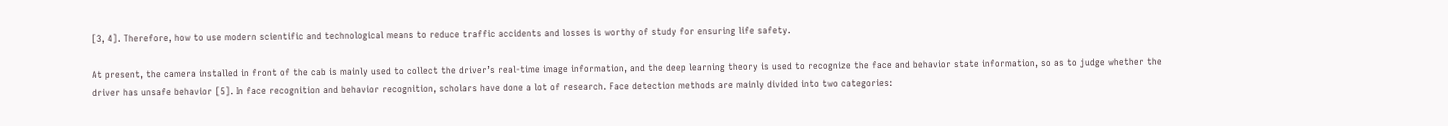[3, 4]. Therefore, how to use modern scientific and technological means to reduce traffic accidents and losses is worthy of study for ensuring life safety.

At present, the camera installed in front of the cab is mainly used to collect the driver’s real-time image information, and the deep learning theory is used to recognize the face and behavior state information, so as to judge whether the driver has unsafe behavior [5]. In face recognition and behavior recognition, scholars have done a lot of research. Face detection methods are mainly divided into two categories: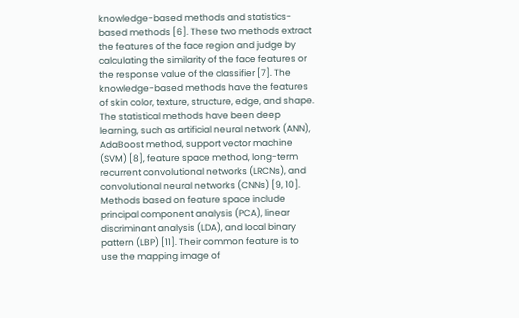knowledge-based methods and statistics-based methods [6]. These two methods extract the features of the face region and judge by calculating the similarity of the face features or the response value of the classifier [7]. The knowledge-based methods have the features of skin color, texture, structure, edge, and shape. The statistical methods have been deep learning, such as artificial neural network (ANN), AdaBoost method, support vector machine (SVM) [8], feature space method, long-term recurrent convolutional networks (LRCNs), and convolutional neural networks (CNNs) [9, 10]. Methods based on feature space include principal component analysis (PCA), linear discriminant analysis (LDA), and local binary pattern (LBP) [11]. Their common feature is to use the mapping image of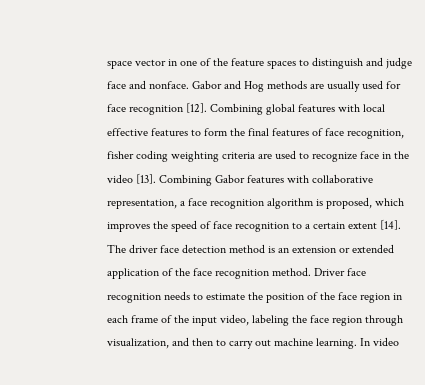space vector in one of the feature spaces to distinguish and judge face and nonface. Gabor and Hog methods are usually used for face recognition [12]. Combining global features with local effective features to form the final features of face recognition, fisher coding weighting criteria are used to recognize face in the video [13]. Combining Gabor features with collaborative representation, a face recognition algorithm is proposed, which improves the speed of face recognition to a certain extent [14]. The driver face detection method is an extension or extended application of the face recognition method. Driver face recognition needs to estimate the position of the face region in each frame of the input video, labeling the face region through visualization, and then to carry out machine learning. In video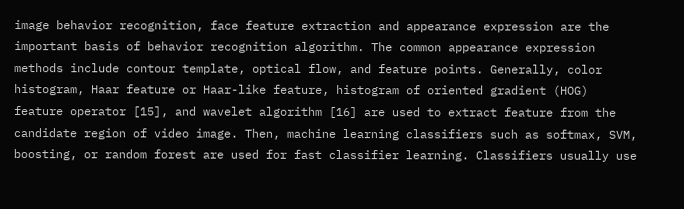image behavior recognition, face feature extraction and appearance expression are the important basis of behavior recognition algorithm. The common appearance expression methods include contour template, optical flow, and feature points. Generally, color histogram, Haar feature or Haar-like feature, histogram of oriented gradient (HOG) feature operator [15], and wavelet algorithm [16] are used to extract feature from the candidate region of video image. Then, machine learning classifiers such as softmax, SVM, boosting, or random forest are used for fast classifier learning. Classifiers usually use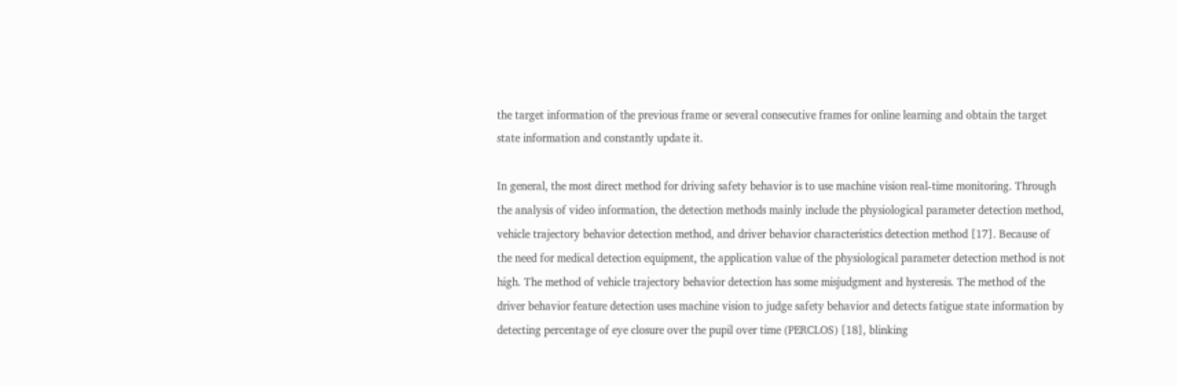the target information of the previous frame or several consecutive frames for online learning and obtain the target state information and constantly update it.

In general, the most direct method for driving safety behavior is to use machine vision real-time monitoring. Through the analysis of video information, the detection methods mainly include the physiological parameter detection method, vehicle trajectory behavior detection method, and driver behavior characteristics detection method [17]. Because of the need for medical detection equipment, the application value of the physiological parameter detection method is not high. The method of vehicle trajectory behavior detection has some misjudgment and hysteresis. The method of the driver behavior feature detection uses machine vision to judge safety behavior and detects fatigue state information by detecting percentage of eye closure over the pupil over time (PERCLOS) [18], blinking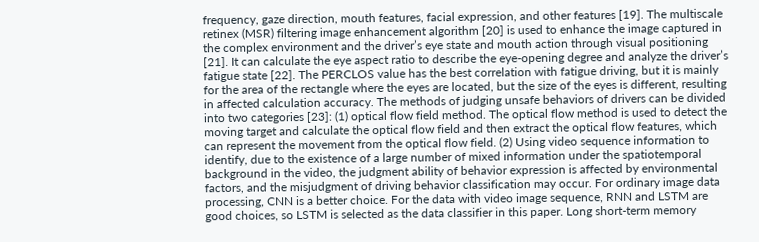frequency, gaze direction, mouth features, facial expression, and other features [19]. The multiscale retinex (MSR) filtering image enhancement algorithm [20] is used to enhance the image captured in the complex environment and the driver’s eye state and mouth action through visual positioning [21]. It can calculate the eye aspect ratio to describe the eye-opening degree and analyze the driver’s fatigue state [22]. The PERCLOS value has the best correlation with fatigue driving, but it is mainly for the area of the rectangle where the eyes are located, but the size of the eyes is different, resulting in affected calculation accuracy. The methods of judging unsafe behaviors of drivers can be divided into two categories [23]: (1) optical flow field method. The optical flow method is used to detect the moving target and calculate the optical flow field and then extract the optical flow features, which can represent the movement from the optical flow field. (2) Using video sequence information to identify, due to the existence of a large number of mixed information under the spatiotemporal background in the video, the judgment ability of behavior expression is affected by environmental factors, and the misjudgment of driving behavior classification may occur. For ordinary image data processing, CNN is a better choice. For the data with video image sequence, RNN and LSTM are good choices, so LSTM is selected as the data classifier in this paper. Long short-term memory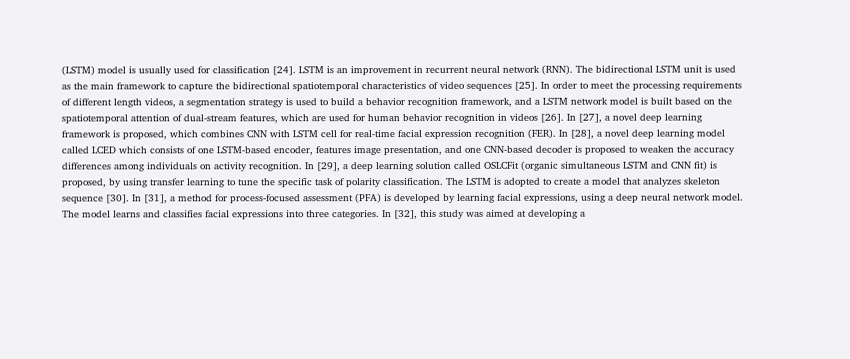(LSTM) model is usually used for classification [24]. LSTM is an improvement in recurrent neural network (RNN). The bidirectional LSTM unit is used as the main framework to capture the bidirectional spatiotemporal characteristics of video sequences [25]. In order to meet the processing requirements of different length videos, a segmentation strategy is used to build a behavior recognition framework, and a LSTM network model is built based on the spatiotemporal attention of dual-stream features, which are used for human behavior recognition in videos [26]. In [27], a novel deep learning framework is proposed, which combines CNN with LSTM cell for real-time facial expression recognition (FER). In [28], a novel deep learning model called LCED which consists of one LSTM-based encoder, features image presentation, and one CNN-based decoder is proposed to weaken the accuracy differences among individuals on activity recognition. In [29], a deep learning solution called OSLCFit (organic simultaneous LSTM and CNN fit) is proposed, by using transfer learning to tune the specific task of polarity classification. The LSTM is adopted to create a model that analyzes skeleton sequence [30]. In [31], a method for process-focused assessment (PFA) is developed by learning facial expressions, using a deep neural network model. The model learns and classifies facial expressions into three categories. In [32], this study was aimed at developing a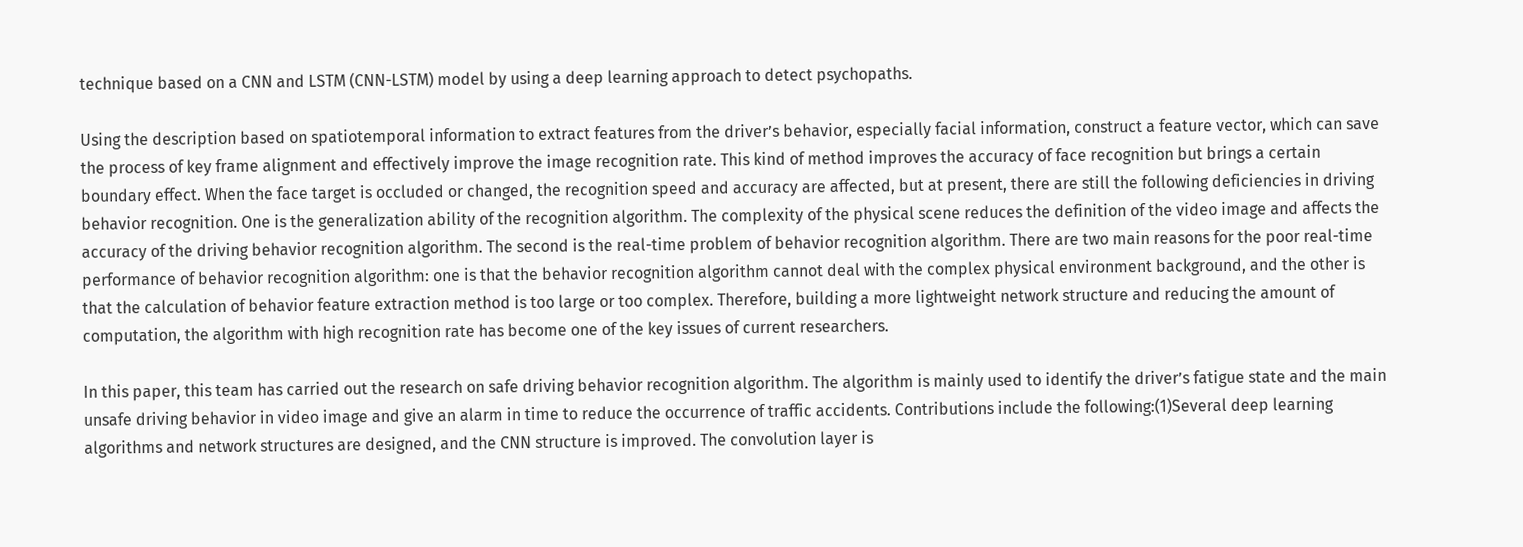technique based on a CNN and LSTM (CNN-LSTM) model by using a deep learning approach to detect psychopaths.

Using the description based on spatiotemporal information to extract features from the driver’s behavior, especially facial information, construct a feature vector, which can save the process of key frame alignment and effectively improve the image recognition rate. This kind of method improves the accuracy of face recognition but brings a certain boundary effect. When the face target is occluded or changed, the recognition speed and accuracy are affected, but at present, there are still the following deficiencies in driving behavior recognition. One is the generalization ability of the recognition algorithm. The complexity of the physical scene reduces the definition of the video image and affects the accuracy of the driving behavior recognition algorithm. The second is the real-time problem of behavior recognition algorithm. There are two main reasons for the poor real-time performance of behavior recognition algorithm: one is that the behavior recognition algorithm cannot deal with the complex physical environment background, and the other is that the calculation of behavior feature extraction method is too large or too complex. Therefore, building a more lightweight network structure and reducing the amount of computation, the algorithm with high recognition rate has become one of the key issues of current researchers.

In this paper, this team has carried out the research on safe driving behavior recognition algorithm. The algorithm is mainly used to identify the driver’s fatigue state and the main unsafe driving behavior in video image and give an alarm in time to reduce the occurrence of traffic accidents. Contributions include the following:(1)Several deep learning algorithms and network structures are designed, and the CNN structure is improved. The convolution layer is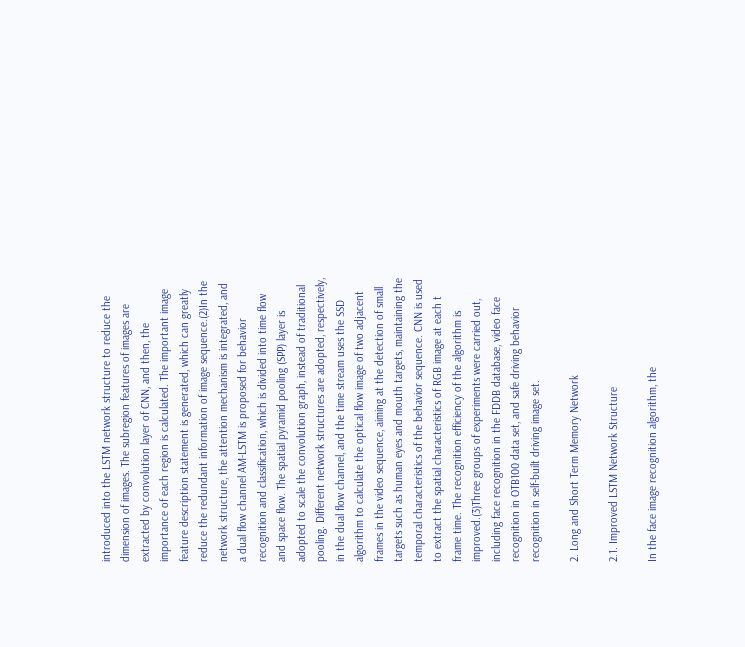introduced into the LSTM network structure to reduce the dimension of images. The subregion features of images are extracted by convolution layer of CNN, and then, the importance of each region is calculated. The important image feature description statement is generated, which can greatly reduce the redundant information of image sequence.(2)In the network structure, the attention mechanism is integrated, and a dual flow channel AM-LSTM is proposed for behavior recognition and classification, which is divided into time flow and space flow. The spatial pyramid pooling (SPP) layer is adopted to scale the convolution graph, instead of traditional pooling. Different network structures are adopted, respectively, in the dual flow channel, and the time stream uses the SSD algorithm to calculate the optical flow image of two adjacent frames in the video sequence, aiming at the detection of small targets such as human eyes and mouth targets, maintaining the temporal characteristics of the behavior sequence. CNN is used to extract the spatial characteristics of RGB image at each t frame time. The recognition efficiency of the algorithm is improved.(3)Three groups of experiments were carried out, including face recognition in the FDDB database, video face recognition in OTB100 data set, and safe driving behavior recognition in self-built driving image set.

2. Long and Short Term Memory Network

2.1. Improved LSTM Network Structure

In the face image recognition algorithm, the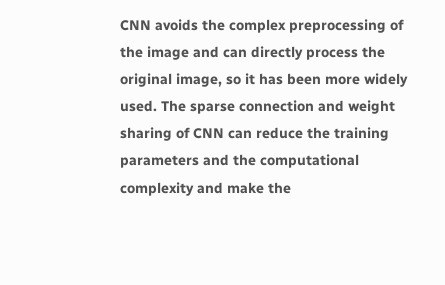CNN avoids the complex preprocessing of the image and can directly process the original image, so it has been more widely used. The sparse connection and weight sharing of CNN can reduce the training parameters and the computational complexity and make the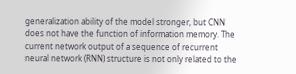generalization ability of the model stronger, but CNN does not have the function of information memory. The current network output of a sequence of recurrent neural network (RNN) structure is not only related to the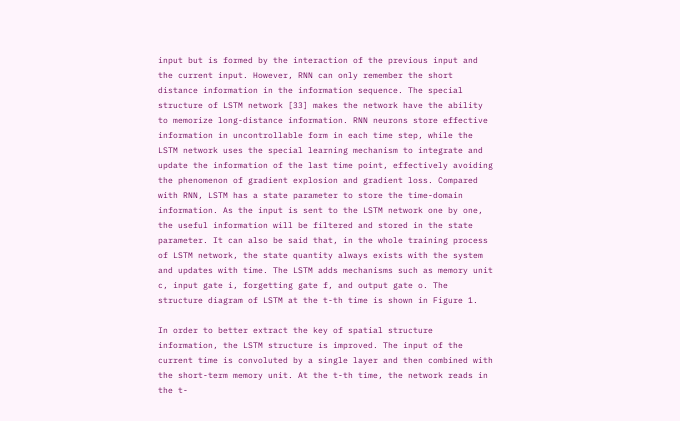input but is formed by the interaction of the previous input and the current input. However, RNN can only remember the short distance information in the information sequence. The special structure of LSTM network [33] makes the network have the ability to memorize long-distance information. RNN neurons store effective information in uncontrollable form in each time step, while the LSTM network uses the special learning mechanism to integrate and update the information of the last time point, effectively avoiding the phenomenon of gradient explosion and gradient loss. Compared with RNN, LSTM has a state parameter to store the time-domain information. As the input is sent to the LSTM network one by one, the useful information will be filtered and stored in the state parameter. It can also be said that, in the whole training process of LSTM network, the state quantity always exists with the system and updates with time. The LSTM adds mechanisms such as memory unit c, input gate i, forgetting gate f, and output gate o. The structure diagram of LSTM at the t-th time is shown in Figure 1.

In order to better extract the key of spatial structure information, the LSTM structure is improved. The input of the current time is convoluted by a single layer and then combined with the short-term memory unit. At the t-th time, the network reads in the t-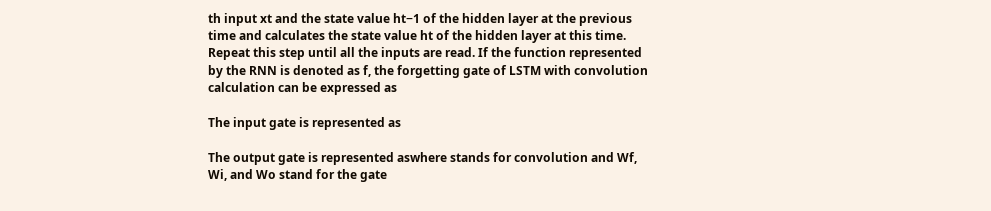th input xt and the state value ht−1 of the hidden layer at the previous time and calculates the state value ht of the hidden layer at this time. Repeat this step until all the inputs are read. If the function represented by the RNN is denoted as f, the forgetting gate of LSTM with convolution calculation can be expressed as

The input gate is represented as

The output gate is represented aswhere stands for convolution and Wf, Wi, and Wo stand for the gate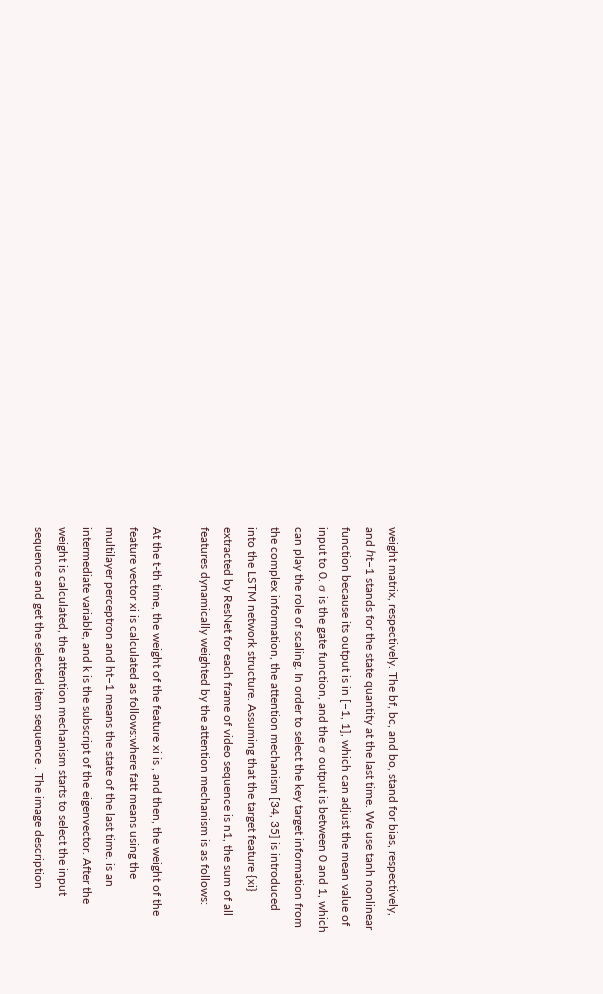weight matrix, respectively. The bf, bc, and bo, stand for bias, respectively, and ℎt−1 stands for the state quantity at the last time. We use tanh nonlinear function because its output is in [−1, 1], which can adjust the mean value of input to 0. σ is the gate function, and the σ output is between 0 and 1, which can play the role of scaling. In order to select the key target information from the complex information, the attention mechanism [34, 35] is introduced into the LSTM network structure. Assuming that the target feature {xi} extracted by ResNet for each frame of video sequence is n1, the sum of all features dynamically weighted by the attention mechanism is as follows:

At the t-th time, the weight of the feature xi is , and then, the weight of the feature vector xi is calculated as follows:where fatt means using the multilayer perceptron and ht−1 means the state of the last time. is an intermediate variable, and k is the subscript of the eigenvector. After the weight is calculated, the attention mechanism starts to select the input sequence and get the selected item sequence . The image description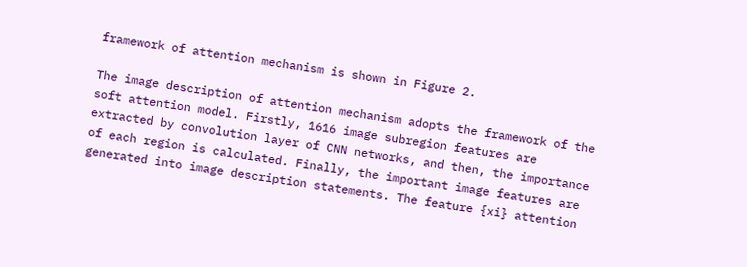framework of attention mechanism is shown in Figure 2.

The image description of attention mechanism adopts the framework of the soft attention model. Firstly, 1616 image subregion features are extracted by convolution layer of CNN networks, and then, the importance of each region is calculated. Finally, the important image features are generated into image description statements. The feature {xi} attention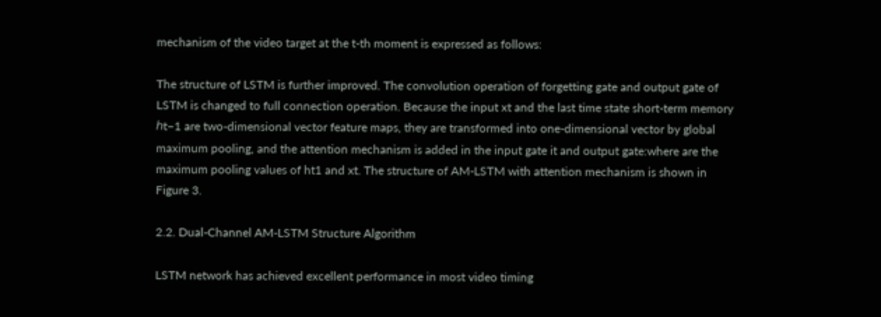mechanism of the video target at the t-th moment is expressed as follows:

The structure of LSTM is further improved. The convolution operation of forgetting gate and output gate of LSTM is changed to full connection operation. Because the input xt and the last time state short-term memory ℎt−1 are two-dimensional vector feature maps, they are transformed into one-dimensional vector by global maximum pooling, and the attention mechanism is added in the input gate it and output gate:where are the maximum pooling values of ht1 and xt. The structure of AM-LSTM with attention mechanism is shown in Figure 3.

2.2. Dual-Channel AM-LSTM Structure Algorithm

LSTM network has achieved excellent performance in most video timing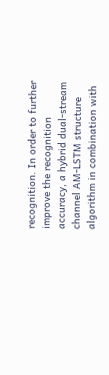recognition. In order to further improve the recognition accuracy, a hybrid dual-stream channel AM-LSTM structure algorithm in combination with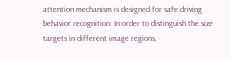attention mechanism is designed for safe driving behavior recognition. In order to distinguish the size targets in different image regions,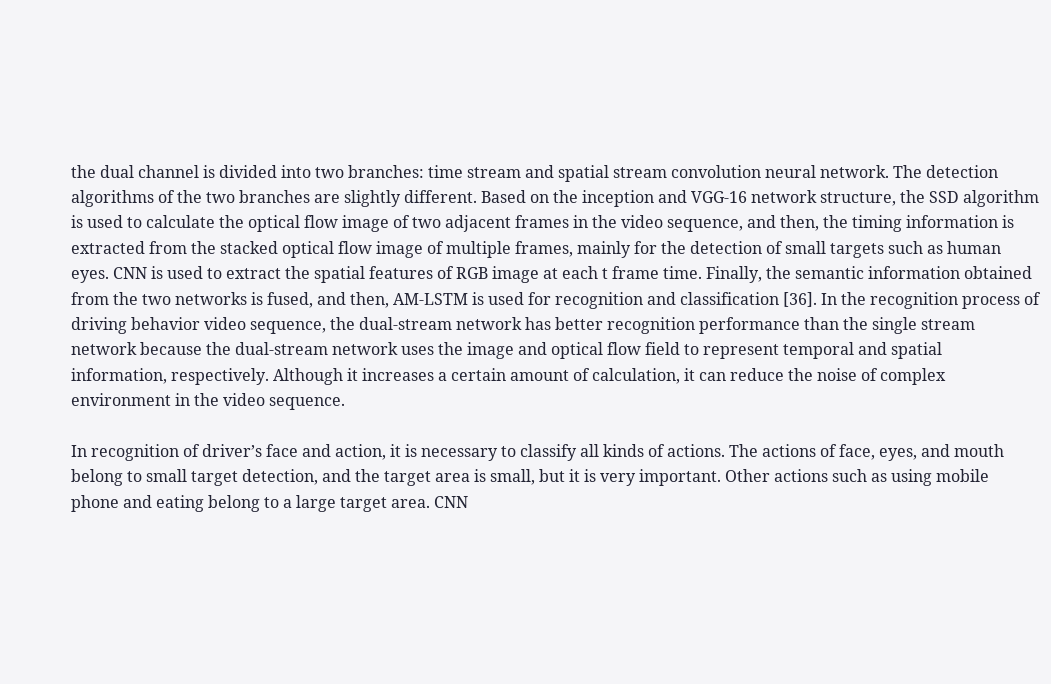the dual channel is divided into two branches: time stream and spatial stream convolution neural network. The detection algorithms of the two branches are slightly different. Based on the inception and VGG-16 network structure, the SSD algorithm is used to calculate the optical flow image of two adjacent frames in the video sequence, and then, the timing information is extracted from the stacked optical flow image of multiple frames, mainly for the detection of small targets such as human eyes. CNN is used to extract the spatial features of RGB image at each t frame time. Finally, the semantic information obtained from the two networks is fused, and then, AM-LSTM is used for recognition and classification [36]. In the recognition process of driving behavior video sequence, the dual-stream network has better recognition performance than the single stream network because the dual-stream network uses the image and optical flow field to represent temporal and spatial information, respectively. Although it increases a certain amount of calculation, it can reduce the noise of complex environment in the video sequence.

In recognition of driver’s face and action, it is necessary to classify all kinds of actions. The actions of face, eyes, and mouth belong to small target detection, and the target area is small, but it is very important. Other actions such as using mobile phone and eating belong to a large target area. CNN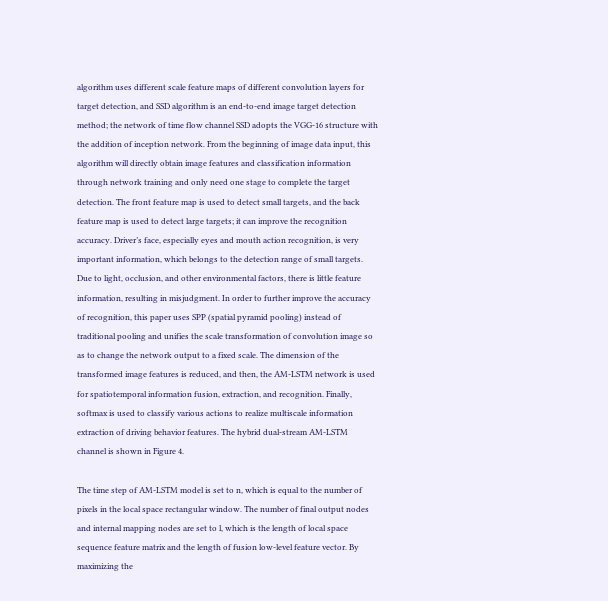algorithm uses different scale feature maps of different convolution layers for target detection, and SSD algorithm is an end-to-end image target detection method; the network of time flow channel SSD adopts the VGG-16 structure with the addition of inception network. From the beginning of image data input, this algorithm will directly obtain image features and classification information through network training and only need one stage to complete the target detection. The front feature map is used to detect small targets, and the back feature map is used to detect large targets; it can improve the recognition accuracy. Driver’s face, especially eyes and mouth action recognition, is very important information, which belongs to the detection range of small targets. Due to light, occlusion, and other environmental factors, there is little feature information, resulting in misjudgment. In order to further improve the accuracy of recognition, this paper uses SPP (spatial pyramid pooling) instead of traditional pooling and unifies the scale transformation of convolution image so as to change the network output to a fixed scale. The dimension of the transformed image features is reduced, and then, the AM-LSTM network is used for spatiotemporal information fusion, extraction, and recognition. Finally, softmax is used to classify various actions to realize multiscale information extraction of driving behavior features. The hybrid dual-stream AM-LSTM channel is shown in Figure 4.

The time step of AM-LSTM model is set to n, which is equal to the number of pixels in the local space rectangular window. The number of final output nodes and internal mapping nodes are set to l, which is the length of local space sequence feature matrix and the length of fusion low-level feature vector. By maximizing the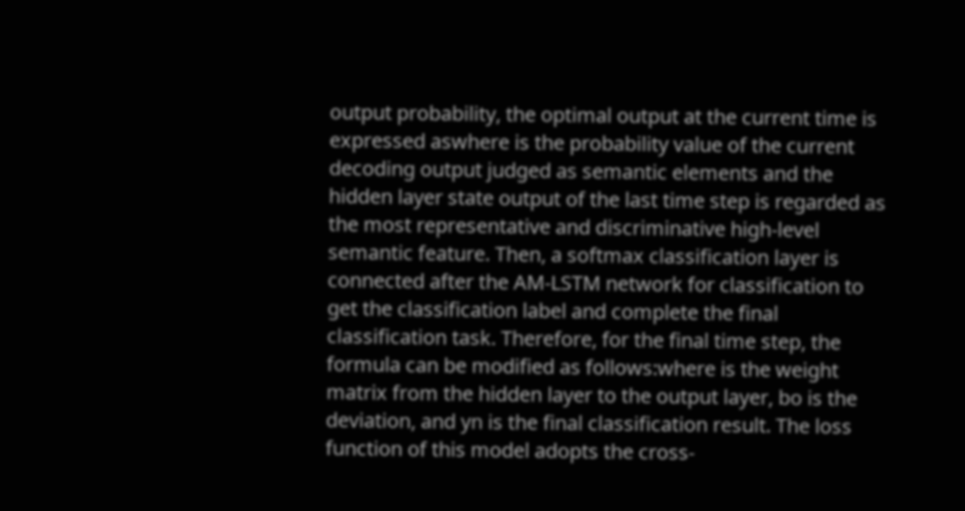output probability, the optimal output at the current time is expressed aswhere is the probability value of the current decoding output judged as semantic elements and the hidden layer state output of the last time step is regarded as the most representative and discriminative high-level semantic feature. Then, a softmax classification layer is connected after the AM-LSTM network for classification to get the classification label and complete the final classification task. Therefore, for the final time step, the formula can be modified as follows:where is the weight matrix from the hidden layer to the output layer, bo is the deviation, and yn is the final classification result. The loss function of this model adopts the cross-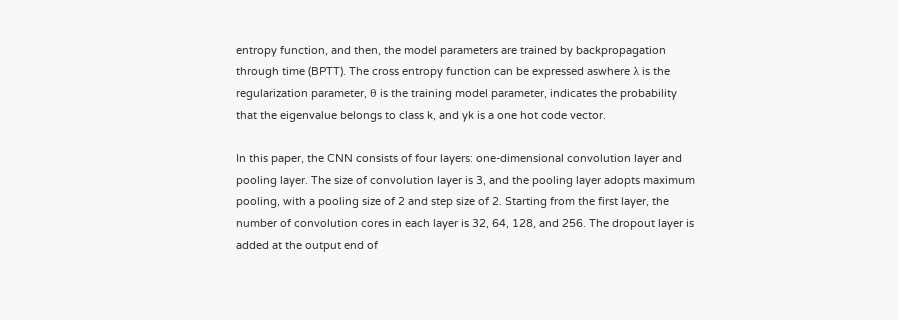entropy function, and then, the model parameters are trained by backpropagation through time (BPTT). The cross entropy function can be expressed aswhere λ is the regularization parameter, θ is the training model parameter, indicates the probability that the eigenvalue belongs to class k, and yk is a one hot code vector.

In this paper, the CNN consists of four layers: one-dimensional convolution layer and pooling layer. The size of convolution layer is 3, and the pooling layer adopts maximum pooling, with a pooling size of 2 and step size of 2. Starting from the first layer, the number of convolution cores in each layer is 32, 64, 128, and 256. The dropout layer is added at the output end of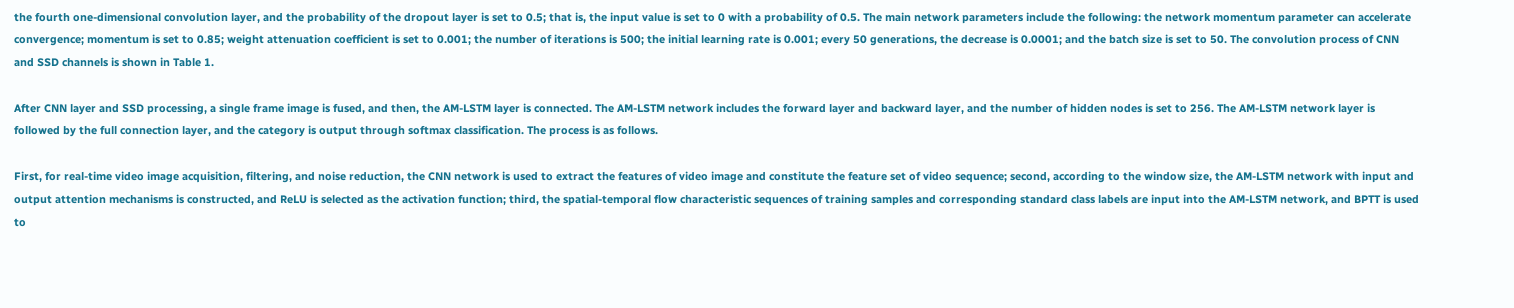the fourth one-dimensional convolution layer, and the probability of the dropout layer is set to 0.5; that is, the input value is set to 0 with a probability of 0.5. The main network parameters include the following: the network momentum parameter can accelerate convergence; momentum is set to 0.85; weight attenuation coefficient is set to 0.001; the number of iterations is 500; the initial learning rate is 0.001; every 50 generations, the decrease is 0.0001; and the batch size is set to 50. The convolution process of CNN and SSD channels is shown in Table 1.

After CNN layer and SSD processing, a single frame image is fused, and then, the AM-LSTM layer is connected. The AM-LSTM network includes the forward layer and backward layer, and the number of hidden nodes is set to 256. The AM-LSTM network layer is followed by the full connection layer, and the category is output through softmax classification. The process is as follows.

First, for real-time video image acquisition, filtering, and noise reduction, the CNN network is used to extract the features of video image and constitute the feature set of video sequence; second, according to the window size, the AM-LSTM network with input and output attention mechanisms is constructed, and ReLU is selected as the activation function; third, the spatial-temporal flow characteristic sequences of training samples and corresponding standard class labels are input into the AM-LSTM network, and BPTT is used to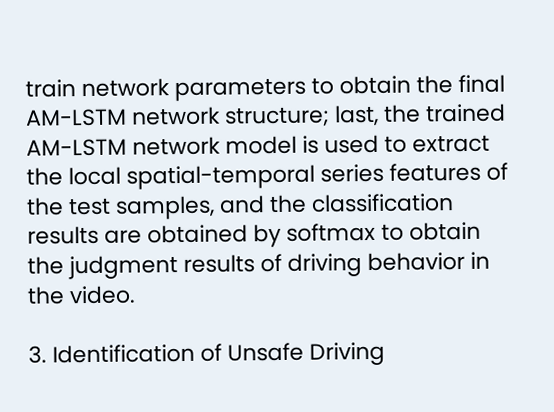train network parameters to obtain the final AM-LSTM network structure; last, the trained AM-LSTM network model is used to extract the local spatial-temporal series features of the test samples, and the classification results are obtained by softmax to obtain the judgment results of driving behavior in the video.

3. Identification of Unsafe Driving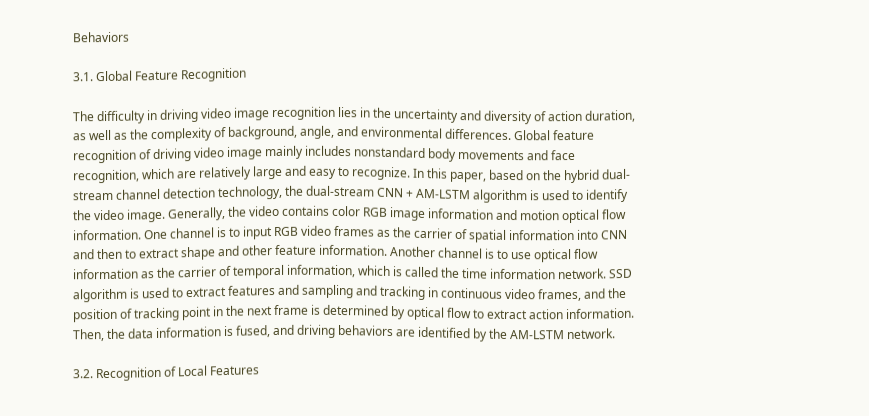Behaviors

3.1. Global Feature Recognition

The difficulty in driving video image recognition lies in the uncertainty and diversity of action duration, as well as the complexity of background, angle, and environmental differences. Global feature recognition of driving video image mainly includes nonstandard body movements and face recognition, which are relatively large and easy to recognize. In this paper, based on the hybrid dual-stream channel detection technology, the dual-stream CNN + AM-LSTM algorithm is used to identify the video image. Generally, the video contains color RGB image information and motion optical flow information. One channel is to input RGB video frames as the carrier of spatial information into CNN and then to extract shape and other feature information. Another channel is to use optical flow information as the carrier of temporal information, which is called the time information network. SSD algorithm is used to extract features and sampling and tracking in continuous video frames, and the position of tracking point in the next frame is determined by optical flow to extract action information. Then, the data information is fused, and driving behaviors are identified by the AM-LSTM network.

3.2. Recognition of Local Features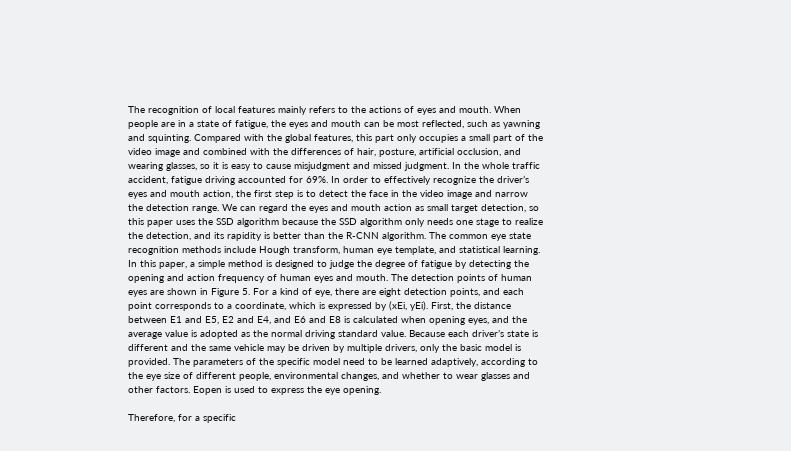The recognition of local features mainly refers to the actions of eyes and mouth. When people are in a state of fatigue, the eyes and mouth can be most reflected, such as yawning and squinting. Compared with the global features, this part only occupies a small part of the video image and combined with the differences of hair, posture, artificial occlusion, and wearing glasses, so it is easy to cause misjudgment and missed judgment. In the whole traffic accident, fatigue driving accounted for 69%. In order to effectively recognize the driver’s eyes and mouth action, the first step is to detect the face in the video image and narrow the detection range. We can regard the eyes and mouth action as small target detection, so this paper uses the SSD algorithm because the SSD algorithm only needs one stage to realize the detection, and its rapidity is better than the R-CNN algorithm. The common eye state recognition methods include Hough transform, human eye template, and statistical learning. In this paper, a simple method is designed to judge the degree of fatigue by detecting the opening and action frequency of human eyes and mouth. The detection points of human eyes are shown in Figure 5. For a kind of eye, there are eight detection points, and each point corresponds to a coordinate, which is expressed by (xEi, yEi). First, the distance between E1 and E5, E2 and E4, and E6 and E8 is calculated when opening eyes, and the average value is adopted as the normal driving standard value. Because each driver’s state is different and the same vehicle may be driven by multiple drivers, only the basic model is provided. The parameters of the specific model need to be learned adaptively, according to the eye size of different people, environmental changes, and whether to wear glasses and other factors. Eopen is used to express the eye opening.

Therefore, for a specific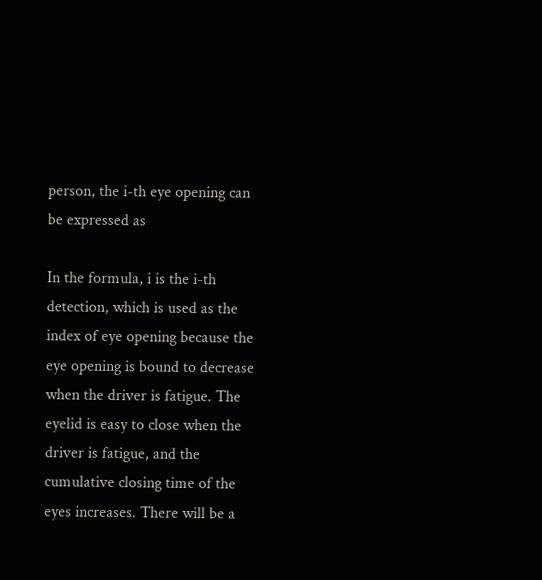person, the i-th eye opening can be expressed as

In the formula, i is the i-th detection, which is used as the index of eye opening because the eye opening is bound to decrease when the driver is fatigue. The eyelid is easy to close when the driver is fatigue, and the cumulative closing time of the eyes increases. There will be a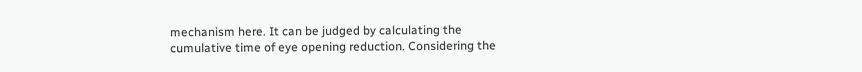mechanism here. It can be judged by calculating the cumulative time of eye opening reduction. Considering the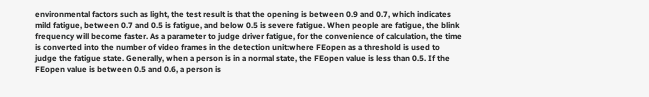environmental factors such as light, the test result is that the opening is between 0.9 and 0.7, which indicates mild fatigue, between 0.7 and 0.5 is fatigue, and below 0.5 is severe fatigue. When people are fatigue, the blink frequency will become faster. As a parameter to judge driver fatigue, for the convenience of calculation, the time is converted into the number of video frames in the detection unit:where FEopen as a threshold is used to judge the fatigue state. Generally, when a person is in a normal state, the FEopen value is less than 0.5. If the FEopen value is between 0.5 and 0.6, a person is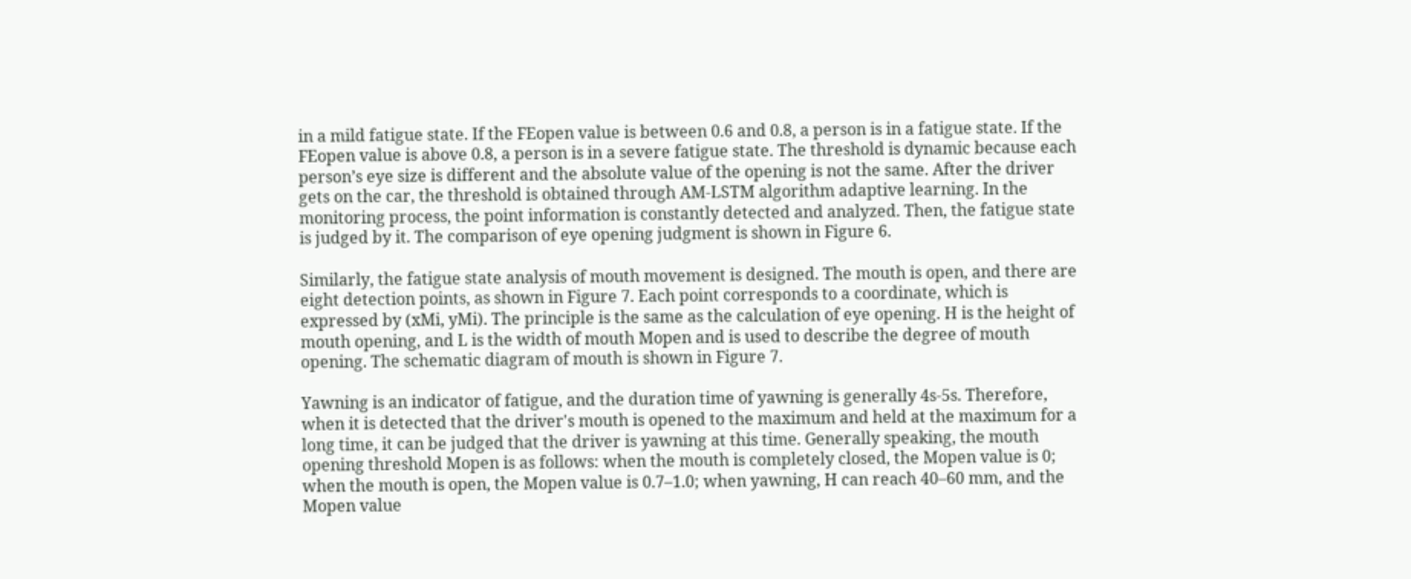in a mild fatigue state. If the FEopen value is between 0.6 and 0.8, a person is in a fatigue state. If the FEopen value is above 0.8, a person is in a severe fatigue state. The threshold is dynamic because each person’s eye size is different and the absolute value of the opening is not the same. After the driver gets on the car, the threshold is obtained through AM-LSTM algorithm adaptive learning. In the monitoring process, the point information is constantly detected and analyzed. Then, the fatigue state is judged by it. The comparison of eye opening judgment is shown in Figure 6.

Similarly, the fatigue state analysis of mouth movement is designed. The mouth is open, and there are eight detection points, as shown in Figure 7. Each point corresponds to a coordinate, which is expressed by (xMi, yMi). The principle is the same as the calculation of eye opening. H is the height of mouth opening, and L is the width of mouth Mopen and is used to describe the degree of mouth opening. The schematic diagram of mouth is shown in Figure 7.

Yawning is an indicator of fatigue, and the duration time of yawning is generally 4s-5s. Therefore, when it is detected that the driver's mouth is opened to the maximum and held at the maximum for a long time, it can be judged that the driver is yawning at this time. Generally speaking, the mouth opening threshold Mopen is as follows: when the mouth is completely closed, the Mopen value is 0; when the mouth is open, the Mopen value is 0.7–1.0; when yawning, H can reach 40–60 mm, and the Mopen value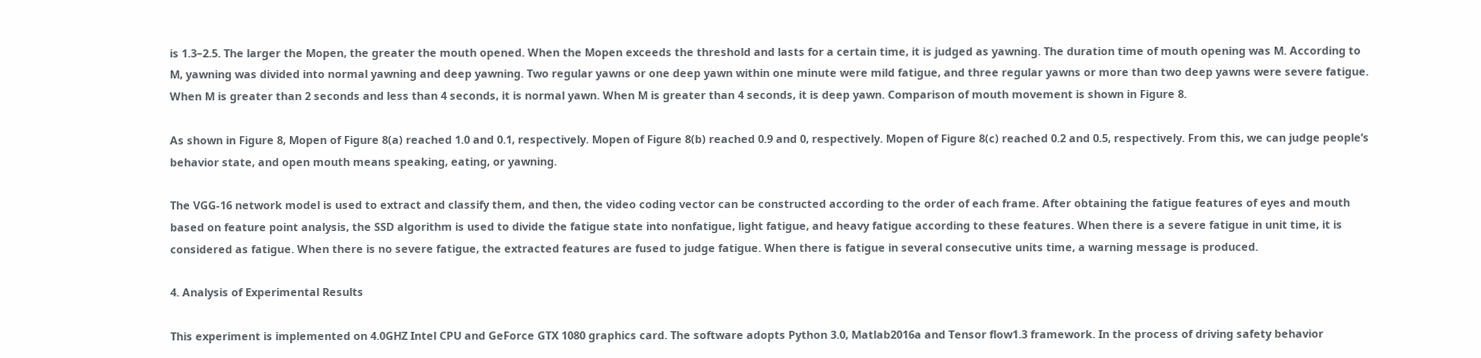is 1.3–2.5. The larger the Mopen, the greater the mouth opened. When the Mopen exceeds the threshold and lasts for a certain time, it is judged as yawning. The duration time of mouth opening was M. According to M, yawning was divided into normal yawning and deep yawning. Two regular yawns or one deep yawn within one minute were mild fatigue, and three regular yawns or more than two deep yawns were severe fatigue. When M is greater than 2 seconds and less than 4 seconds, it is normal yawn. When M is greater than 4 seconds, it is deep yawn. Comparison of mouth movement is shown in Figure 8.

As shown in Figure 8, Mopen of Figure 8(a) reached 1.0 and 0.1, respectively. Mopen of Figure 8(b) reached 0.9 and 0, respectively. Mopen of Figure 8(c) reached 0.2 and 0.5, respectively. From this, we can judge people’s behavior state, and open mouth means speaking, eating, or yawning.

The VGG-16 network model is used to extract and classify them, and then, the video coding vector can be constructed according to the order of each frame. After obtaining the fatigue features of eyes and mouth based on feature point analysis, the SSD algorithm is used to divide the fatigue state into nonfatigue, light fatigue, and heavy fatigue according to these features. When there is a severe fatigue in unit time, it is considered as fatigue. When there is no severe fatigue, the extracted features are fused to judge fatigue. When there is fatigue in several consecutive units time, a warning message is produced.

4. Analysis of Experimental Results

This experiment is implemented on 4.0GHZ Intel CPU and GeForce GTX 1080 graphics card. The software adopts Python 3.0, Matlab2016a and Tensor flow1.3 framework. In the process of driving safety behavior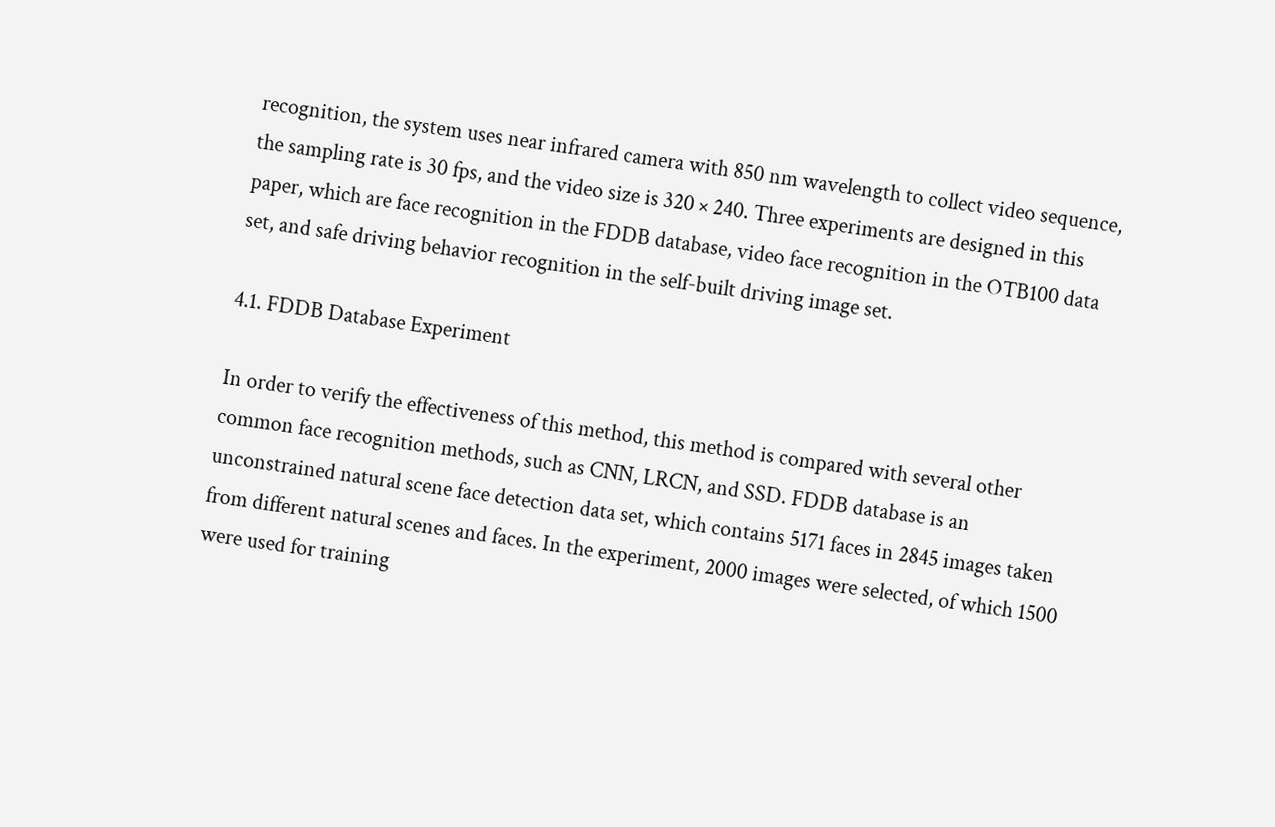recognition, the system uses near infrared camera with 850 nm wavelength to collect video sequence, the sampling rate is 30 fps, and the video size is 320 × 240. Three experiments are designed in this paper, which are face recognition in the FDDB database, video face recognition in the OTB100 data set, and safe driving behavior recognition in the self-built driving image set.

4.1. FDDB Database Experiment

In order to verify the effectiveness of this method, this method is compared with several other common face recognition methods, such as CNN, LRCN, and SSD. FDDB database is an unconstrained natural scene face detection data set, which contains 5171 faces in 2845 images taken from different natural scenes and faces. In the experiment, 2000 images were selected, of which 1500 were used for training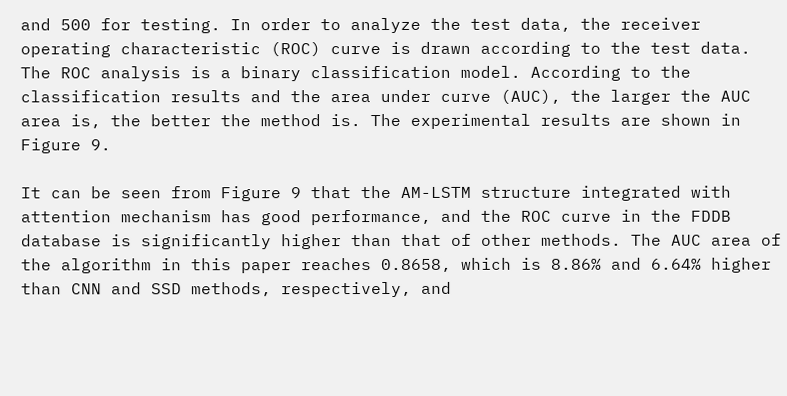and 500 for testing. In order to analyze the test data, the receiver operating characteristic (ROC) curve is drawn according to the test data. The ROC analysis is a binary classification model. According to the classification results and the area under curve (AUC), the larger the AUC area is, the better the method is. The experimental results are shown in Figure 9.

It can be seen from Figure 9 that the AM-LSTM structure integrated with attention mechanism has good performance, and the ROC curve in the FDDB database is significantly higher than that of other methods. The AUC area of the algorithm in this paper reaches 0.8658, which is 8.86% and 6.64% higher than CNN and SSD methods, respectively, and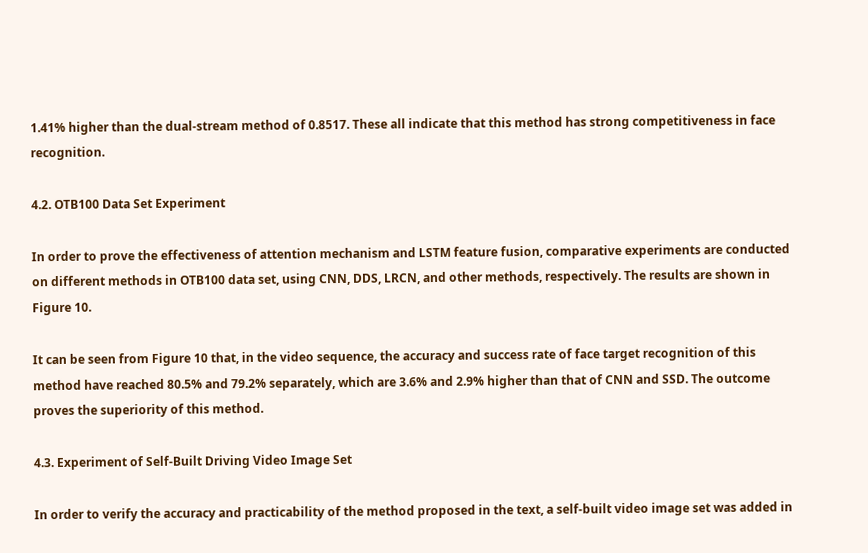1.41% higher than the dual-stream method of 0.8517. These all indicate that this method has strong competitiveness in face recognition.

4.2. OTB100 Data Set Experiment

In order to prove the effectiveness of attention mechanism and LSTM feature fusion, comparative experiments are conducted on different methods in OTB100 data set, using CNN, DDS, LRCN, and other methods, respectively. The results are shown in Figure 10.

It can be seen from Figure 10 that, in the video sequence, the accuracy and success rate of face target recognition of this method have reached 80.5% and 79.2% separately, which are 3.6% and 2.9% higher than that of CNN and SSD. The outcome proves the superiority of this method.

4.3. Experiment of Self-Built Driving Video Image Set

In order to verify the accuracy and practicability of the method proposed in the text, a self-built video image set was added in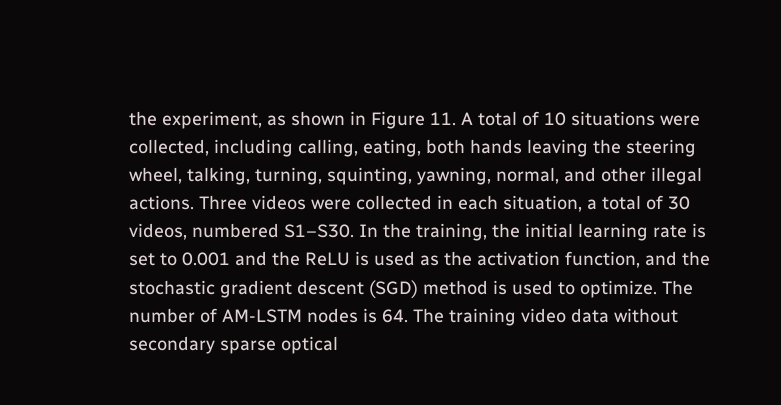the experiment, as shown in Figure 11. A total of 10 situations were collected, including calling, eating, both hands leaving the steering wheel, talking, turning, squinting, yawning, normal, and other illegal actions. Three videos were collected in each situation, a total of 30 videos, numbered S1–S30. In the training, the initial learning rate is set to 0.001 and the ReLU is used as the activation function, and the stochastic gradient descent (SGD) method is used to optimize. The number of AM-LSTM nodes is 64. The training video data without secondary sparse optical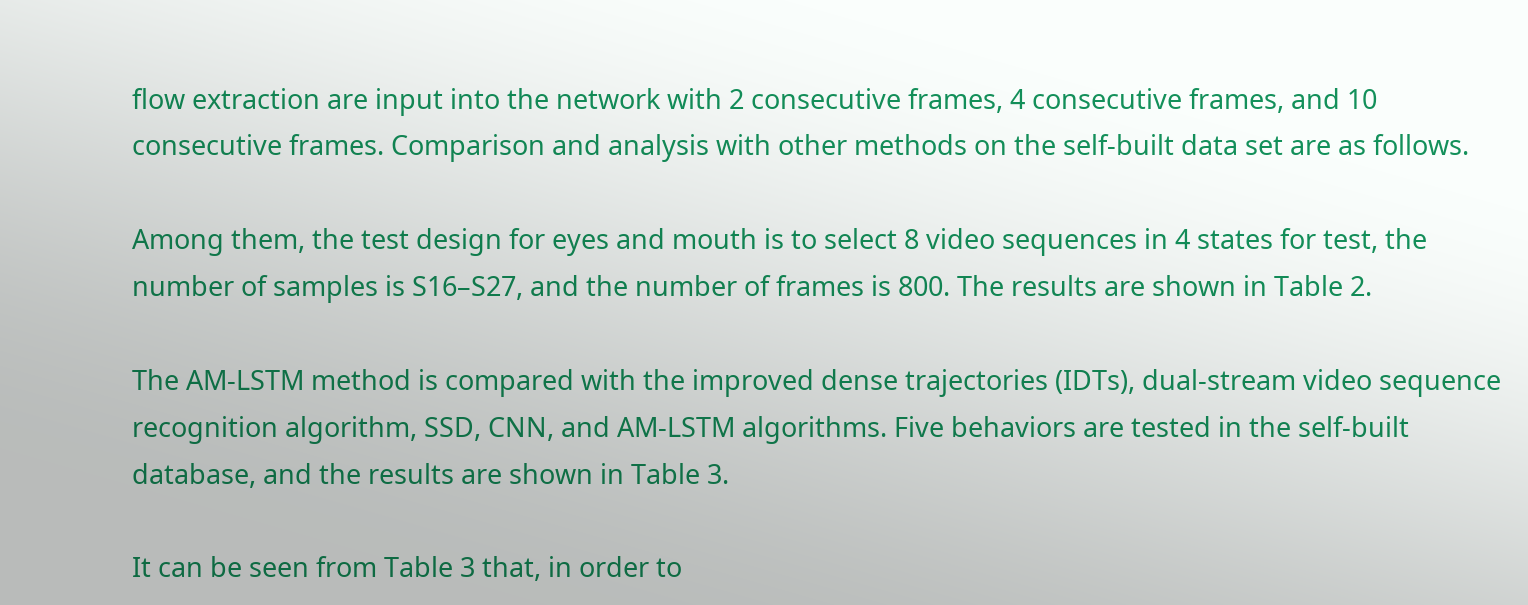flow extraction are input into the network with 2 consecutive frames, 4 consecutive frames, and 10 consecutive frames. Comparison and analysis with other methods on the self-built data set are as follows.

Among them, the test design for eyes and mouth is to select 8 video sequences in 4 states for test, the number of samples is S16–S27, and the number of frames is 800. The results are shown in Table 2.

The AM-LSTM method is compared with the improved dense trajectories (IDTs), dual-stream video sequence recognition algorithm, SSD, CNN, and AM-LSTM algorithms. Five behaviors are tested in the self-built database, and the results are shown in Table 3.

It can be seen from Table 3 that, in order to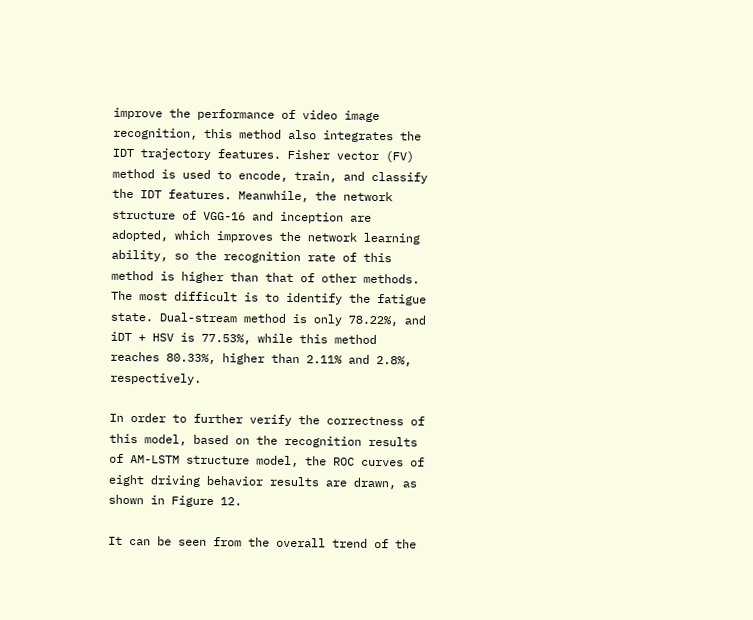improve the performance of video image recognition, this method also integrates the IDT trajectory features. Fisher vector (FV) method is used to encode, train, and classify the IDT features. Meanwhile, the network structure of VGG-16 and inception are adopted, which improves the network learning ability, so the recognition rate of this method is higher than that of other methods. The most difficult is to identify the fatigue state. Dual-stream method is only 78.22%, and iDT + HSV is 77.53%, while this method reaches 80.33%, higher than 2.11% and 2.8%, respectively.

In order to further verify the correctness of this model, based on the recognition results of AM-LSTM structure model, the ROC curves of eight driving behavior results are drawn, as shown in Figure 12.

It can be seen from the overall trend of the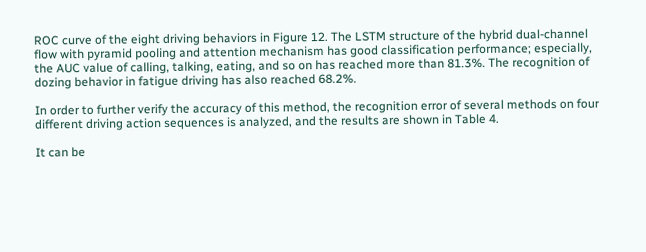ROC curve of the eight driving behaviors in Figure 12. The LSTM structure of the hybrid dual-channel flow with pyramid pooling and attention mechanism has good classification performance; especially, the AUC value of calling, talking, eating, and so on has reached more than 81.3%. The recognition of dozing behavior in fatigue driving has also reached 68.2%.

In order to further verify the accuracy of this method, the recognition error of several methods on four different driving action sequences is analyzed, and the results are shown in Table 4.

It can be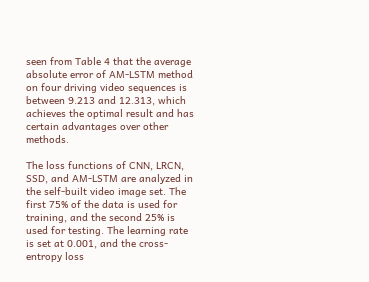seen from Table 4 that the average absolute error of AM-LSTM method on four driving video sequences is between 9.213 and 12.313, which achieves the optimal result and has certain advantages over other methods.

The loss functions of CNN, LRCN, SSD, and AM-LSTM are analyzed in the self-built video image set. The first 75% of the data is used for training, and the second 25% is used for testing. The learning rate is set at 0.001, and the cross-entropy loss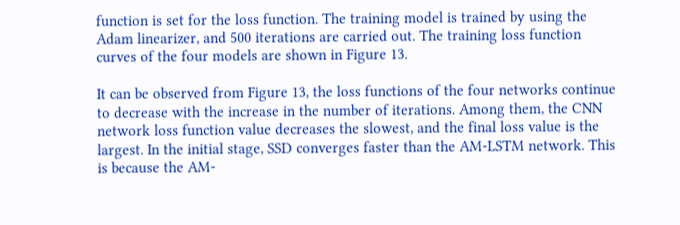function is set for the loss function. The training model is trained by using the Adam linearizer, and 500 iterations are carried out. The training loss function curves of the four models are shown in Figure 13.

It can be observed from Figure 13, the loss functions of the four networks continue to decrease with the increase in the number of iterations. Among them, the CNN network loss function value decreases the slowest, and the final loss value is the largest. In the initial stage, SSD converges faster than the AM-LSTM network. This is because the AM-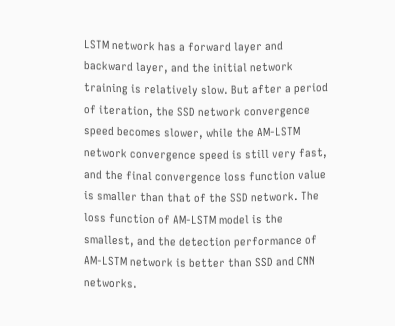LSTM network has a forward layer and backward layer, and the initial network training is relatively slow. But after a period of iteration, the SSD network convergence speed becomes slower, while the AM-LSTM network convergence speed is still very fast, and the final convergence loss function value is smaller than that of the SSD network. The loss function of AM-LSTM model is the smallest, and the detection performance of AM-LSTM network is better than SSD and CNN networks.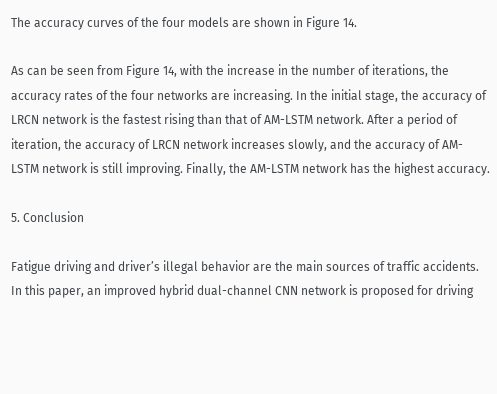The accuracy curves of the four models are shown in Figure 14.

As can be seen from Figure 14, with the increase in the number of iterations, the accuracy rates of the four networks are increasing. In the initial stage, the accuracy of LRCN network is the fastest rising than that of AM-LSTM network. After a period of iteration, the accuracy of LRCN network increases slowly, and the accuracy of AM-LSTM network is still improving. Finally, the AM-LSTM network has the highest accuracy.

5. Conclusion

Fatigue driving and driver’s illegal behavior are the main sources of traffic accidents. In this paper, an improved hybrid dual-channel CNN network is proposed for driving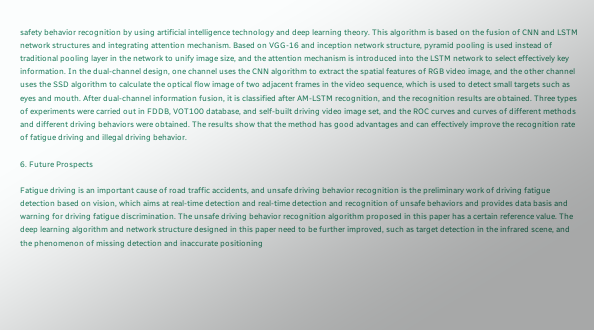safety behavior recognition by using artificial intelligence technology and deep learning theory. This algorithm is based on the fusion of CNN and LSTM network structures and integrating attention mechanism. Based on VGG-16 and inception network structure, pyramid pooling is used instead of traditional pooling layer in the network to unify image size, and the attention mechanism is introduced into the LSTM network to select effectively key information. In the dual-channel design, one channel uses the CNN algorithm to extract the spatial features of RGB video image, and the other channel uses the SSD algorithm to calculate the optical flow image of two adjacent frames in the video sequence, which is used to detect small targets such as eyes and mouth. After dual-channel information fusion, it is classified after AM-LSTM recognition, and the recognition results are obtained. Three types of experiments were carried out in FDDB, VOT100 database, and self-built driving video image set, and the ROC curves and curves of different methods and different driving behaviors were obtained. The results show that the method has good advantages and can effectively improve the recognition rate of fatigue driving and illegal driving behavior.

6. Future Prospects

Fatigue driving is an important cause of road traffic accidents, and unsafe driving behavior recognition is the preliminary work of driving fatigue detection based on vision, which aims at real-time detection and real-time detection and recognition of unsafe behaviors and provides data basis and warning for driving fatigue discrimination. The unsafe driving behavior recognition algorithm proposed in this paper has a certain reference value. The deep learning algorithm and network structure designed in this paper need to be further improved, such as target detection in the infrared scene, and the phenomenon of missing detection and inaccurate positioning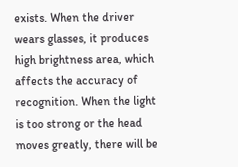exists. When the driver wears glasses, it produces high brightness area, which affects the accuracy of recognition. When the light is too strong or the head moves greatly, there will be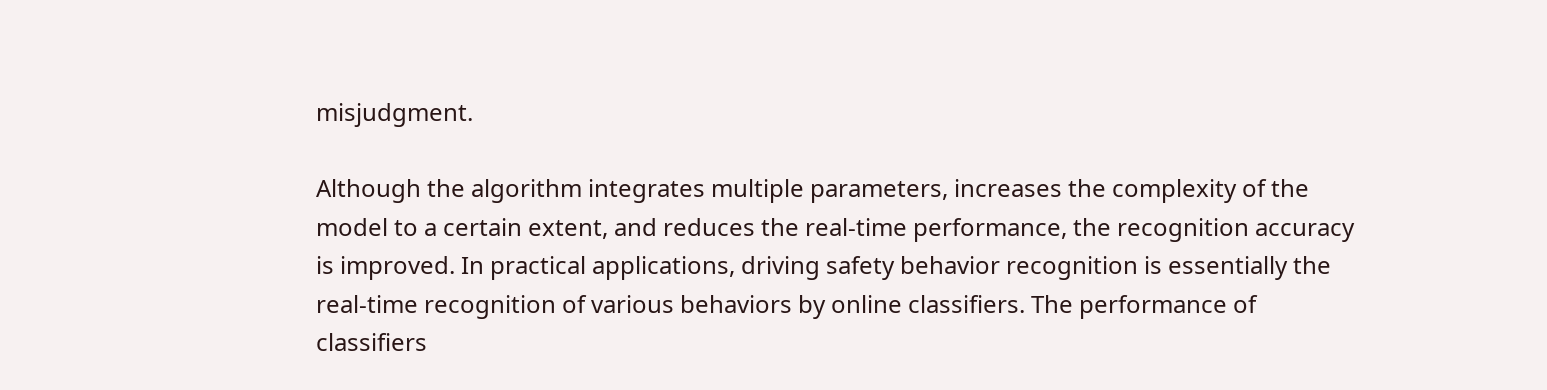misjudgment.

Although the algorithm integrates multiple parameters, increases the complexity of the model to a certain extent, and reduces the real-time performance, the recognition accuracy is improved. In practical applications, driving safety behavior recognition is essentially the real-time recognition of various behaviors by online classifiers. The performance of classifiers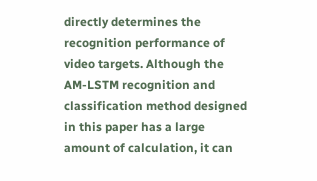directly determines the recognition performance of video targets. Although the AM-LSTM recognition and classification method designed in this paper has a large amount of calculation, it can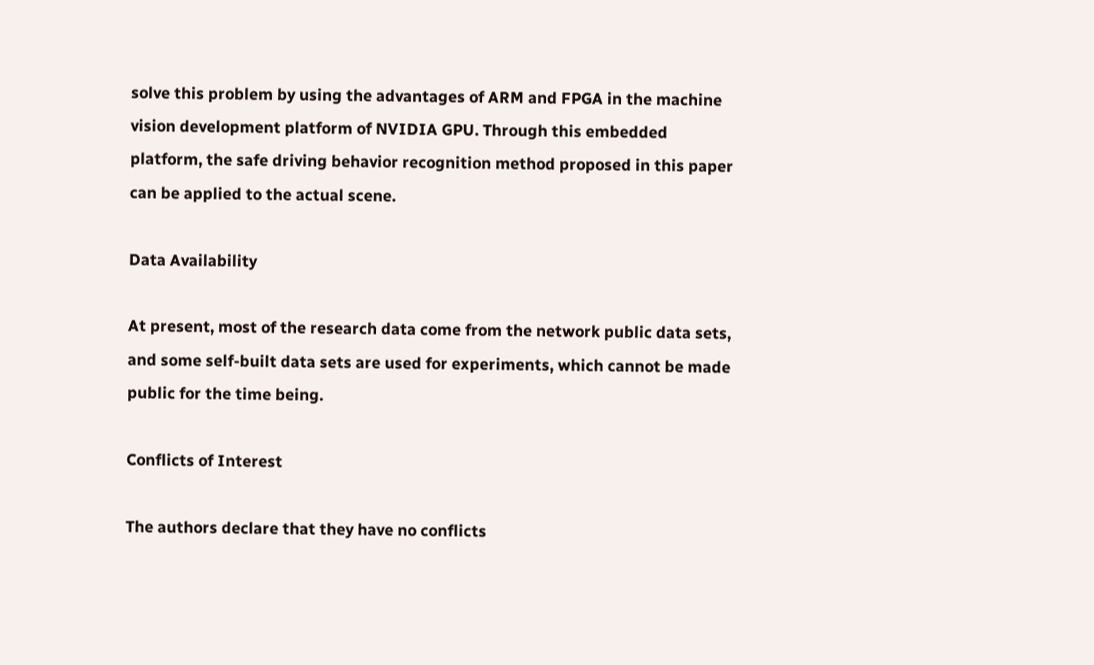solve this problem by using the advantages of ARM and FPGA in the machine vision development platform of NVIDIA GPU. Through this embedded platform, the safe driving behavior recognition method proposed in this paper can be applied to the actual scene.

Data Availability

At present, most of the research data come from the network public data sets, and some self-built data sets are used for experiments, which cannot be made public for the time being.

Conflicts of Interest

The authors declare that they have no conflicts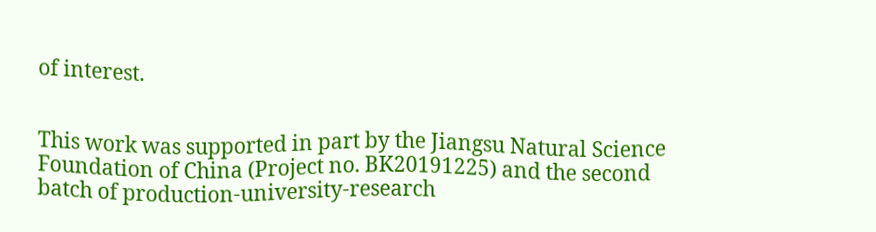of interest.


This work was supported in part by the Jiangsu Natural Science Foundation of China (Project no. BK20191225) and the second batch of production-university-research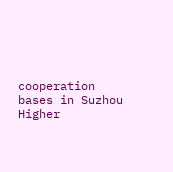cooperation bases in Suzhou Higher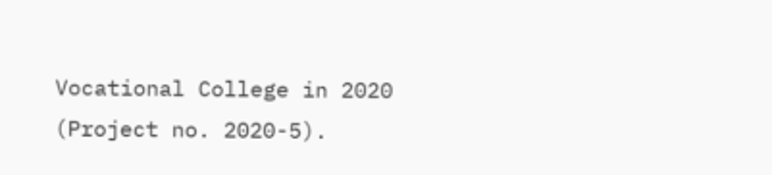Vocational College in 2020 (Project no. 2020-5).